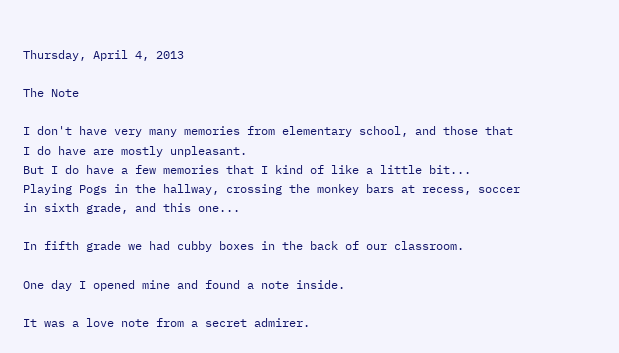Thursday, April 4, 2013

The Note

I don't have very many memories from elementary school, and those that I do have are mostly unpleasant.
But I do have a few memories that I kind of like a little bit... Playing Pogs in the hallway, crossing the monkey bars at recess, soccer in sixth grade, and this one...

In fifth grade we had cubby boxes in the back of our classroom.

One day I opened mine and found a note inside.

It was a love note from a secret admirer.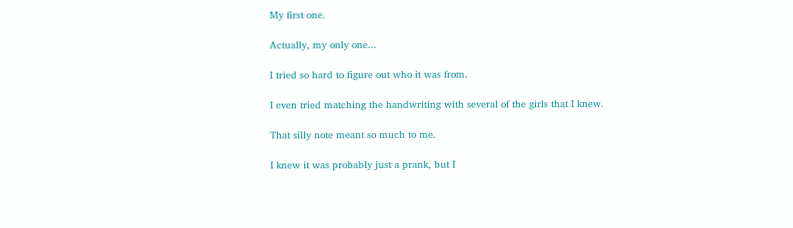My first one.

Actually, my only one...

I tried so hard to figure out who it was from.

I even tried matching the handwriting with several of the girls that I knew.

That silly note meant so much to me.

I knew it was probably just a prank, but I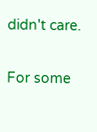didn't care.

For some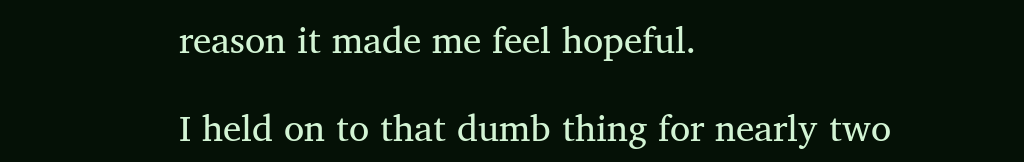reason it made me feel hopeful.

I held on to that dumb thing for nearly two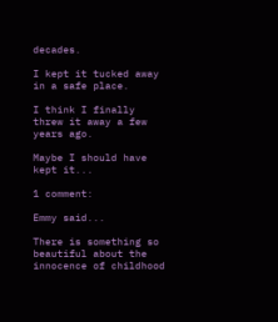decades.

I kept it tucked away in a safe place.

I think I finally threw it away a few years ago.

Maybe I should have kept it...

1 comment:

Emmy said...

There is something so beautiful about the innocence of childhood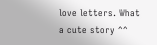love letters. What a cute story ^^